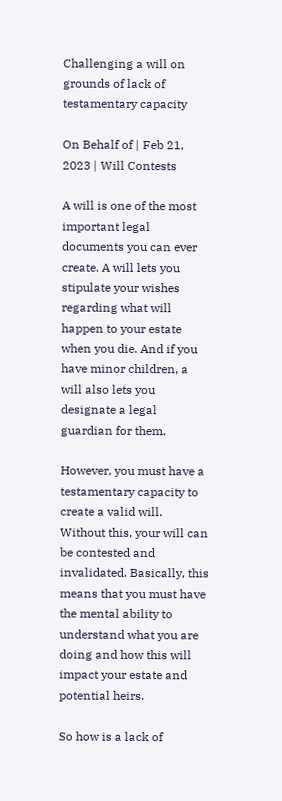Challenging a will on grounds of lack of testamentary capacity

On Behalf of | Feb 21, 2023 | Will Contests

A will is one of the most important legal documents you can ever create. A will lets you stipulate your wishes regarding what will happen to your estate when you die. And if you have minor children, a will also lets you designate a legal guardian for them.

However, you must have a testamentary capacity to create a valid will. Without this, your will can be contested and invalidated. Basically, this means that you must have the mental ability to understand what you are doing and how this will impact your estate and potential heirs.

So how is a lack of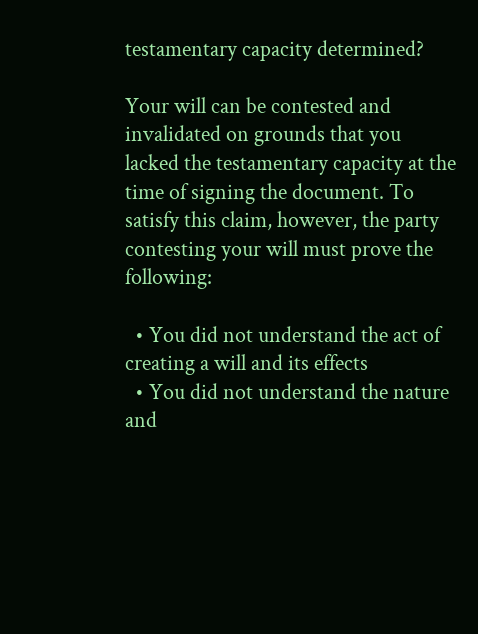testamentary capacity determined?

Your will can be contested and invalidated on grounds that you lacked the testamentary capacity at the time of signing the document. To satisfy this claim, however, the party contesting your will must prove the following:

  • You did not understand the act of creating a will and its effects
  • You did not understand the nature and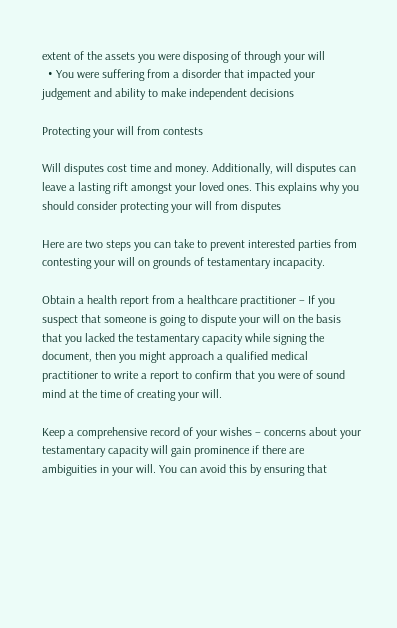extent of the assets you were disposing of through your will
  • You were suffering from a disorder that impacted your judgement and ability to make independent decisions

Protecting your will from contests

Will disputes cost time and money. Additionally, will disputes can leave a lasting rift amongst your loved ones. This explains why you should consider protecting your will from disputes

Here are two steps you can take to prevent interested parties from contesting your will on grounds of testamentary incapacity.

Obtain a health report from a healthcare practitioner – If you suspect that someone is going to dispute your will on the basis that you lacked the testamentary capacity while signing the document, then you might approach a qualified medical practitioner to write a report to confirm that you were of sound mind at the time of creating your will.

Keep a comprehensive record of your wishes – concerns about your testamentary capacity will gain prominence if there are ambiguities in your will. You can avoid this by ensuring that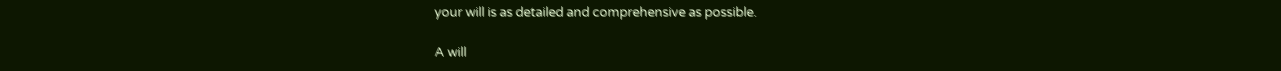your will is as detailed and comprehensive as possible.

A will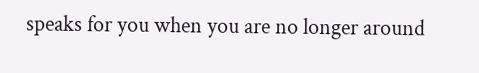speaks for you when you are no longer around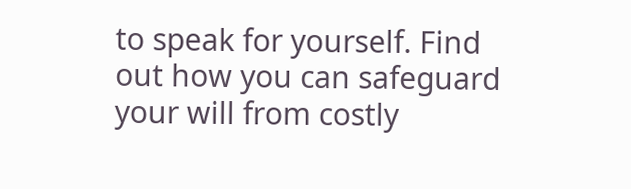to speak for yourself. Find out how you can safeguard your will from costly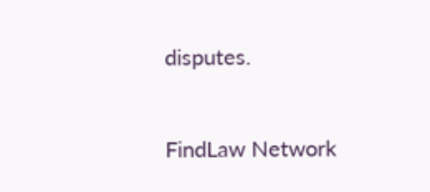disputes.


FindLaw Network